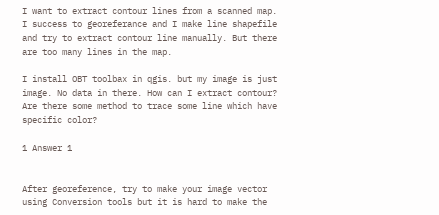I want to extract contour lines from a scanned map. I success to georeferance and I make line shapefile and try to extract contour line manually. But there are too many lines in the map.

I install OBT toolbax in qgis. but my image is just image. No data in there. How can I extract contour? Are there some method to trace some line which have specific color?

1 Answer 1


After georeference, try to make your image vector using Conversion tools but it is hard to make the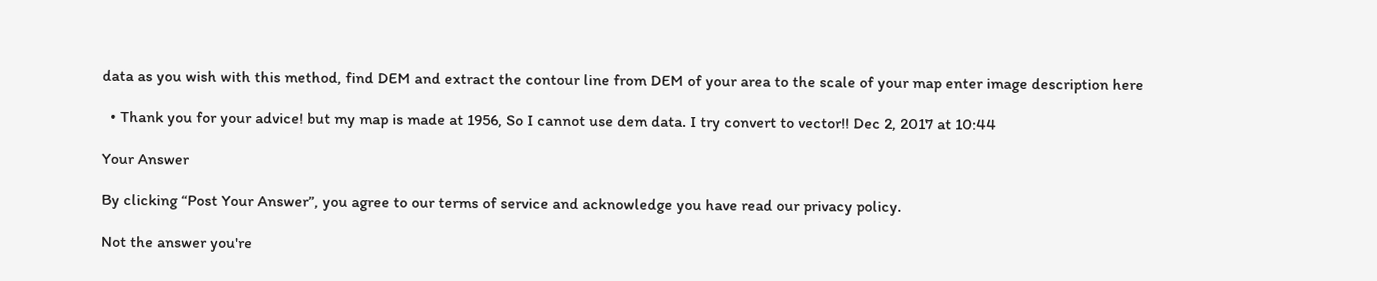data as you wish with this method, find DEM and extract the contour line from DEM of your area to the scale of your map enter image description here

  • Thank you for your advice! but my map is made at 1956, So I cannot use dem data. I try convert to vector!! Dec 2, 2017 at 10:44

Your Answer

By clicking “Post Your Answer”, you agree to our terms of service and acknowledge you have read our privacy policy.

Not the answer you're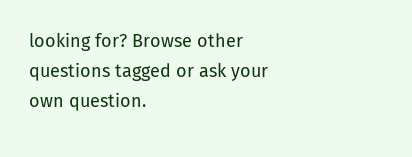looking for? Browse other questions tagged or ask your own question.